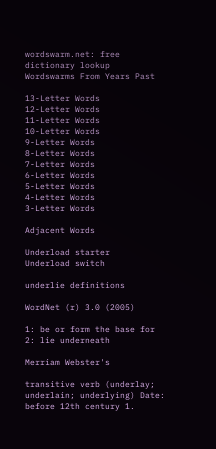wordswarm.net: free dictionary lookup
Wordswarms From Years Past

13-Letter Words
12-Letter Words
11-Letter Words
10-Letter Words
9-Letter Words
8-Letter Words
7-Letter Words
6-Letter Words
5-Letter Words
4-Letter Words
3-Letter Words

Adjacent Words

Underload starter
Underload switch

underlie definitions

WordNet (r) 3.0 (2005)

1: be or form the base for
2: lie underneath

Merriam Webster's

transitive verb (underlay; underlain; underlying) Date: before 12th century 1.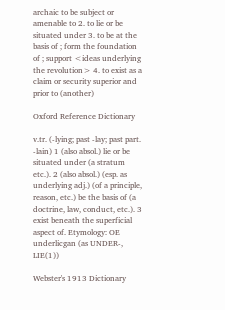archaic to be subject or amenable to 2. to lie or be situated under 3. to be at the basis of ; form the foundation of ; support <ideas underlying the revolution> 4. to exist as a claim or security superior and prior to (another)

Oxford Reference Dictionary

v.tr. (-lying; past -lay; past part. -lain) 1 (also absol.) lie or be situated under (a stratum etc.). 2 (also absol.) (esp. as underlying adj.) (of a principle, reason, etc.) be the basis of (a doctrine, law, conduct, etc.). 3 exist beneath the superficial aspect of. Etymology: OE underlicgan (as UNDER-, LIE(1))

Webster's 1913 Dictionary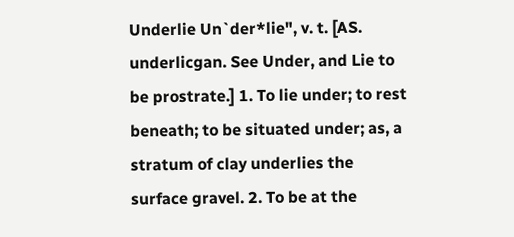Underlie Un`der*lie", v. t. [AS. underlicgan. See Under, and Lie to be prostrate.] 1. To lie under; to rest beneath; to be situated under; as, a stratum of clay underlies the surface gravel. 2. To be at the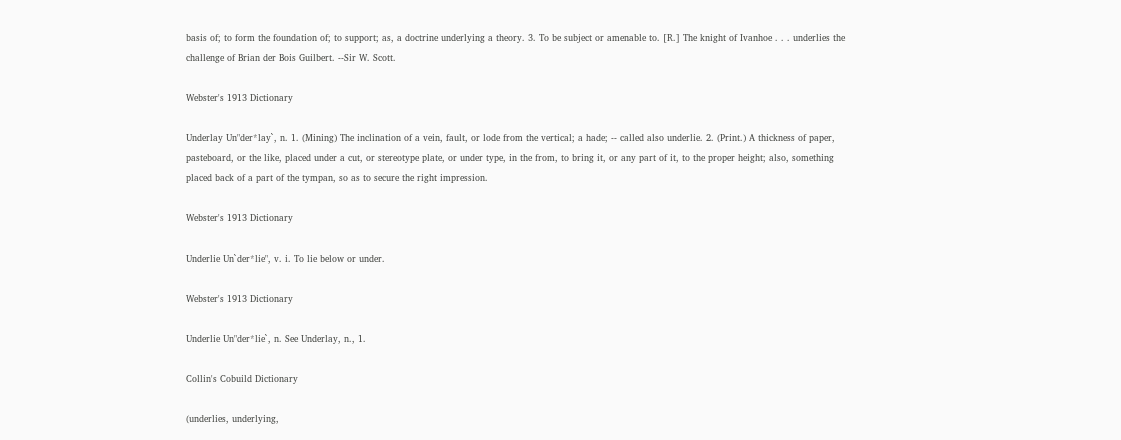basis of; to form the foundation of; to support; as, a doctrine underlying a theory. 3. To be subject or amenable to. [R.] The knight of Ivanhoe . . . underlies the challenge of Brian der Bois Guilbert. --Sir W. Scott.

Webster's 1913 Dictionary

Underlay Un"der*lay`, n. 1. (Mining) The inclination of a vein, fault, or lode from the vertical; a hade; -- called also underlie. 2. (Print.) A thickness of paper, pasteboard, or the like, placed under a cut, or stereotype plate, or under type, in the from, to bring it, or any part of it, to the proper height; also, something placed back of a part of the tympan, so as to secure the right impression.

Webster's 1913 Dictionary

Underlie Un`der*lie", v. i. To lie below or under.

Webster's 1913 Dictionary

Underlie Un"der*lie`, n. See Underlay, n., 1.

Collin's Cobuild Dictionary

(underlies, underlying,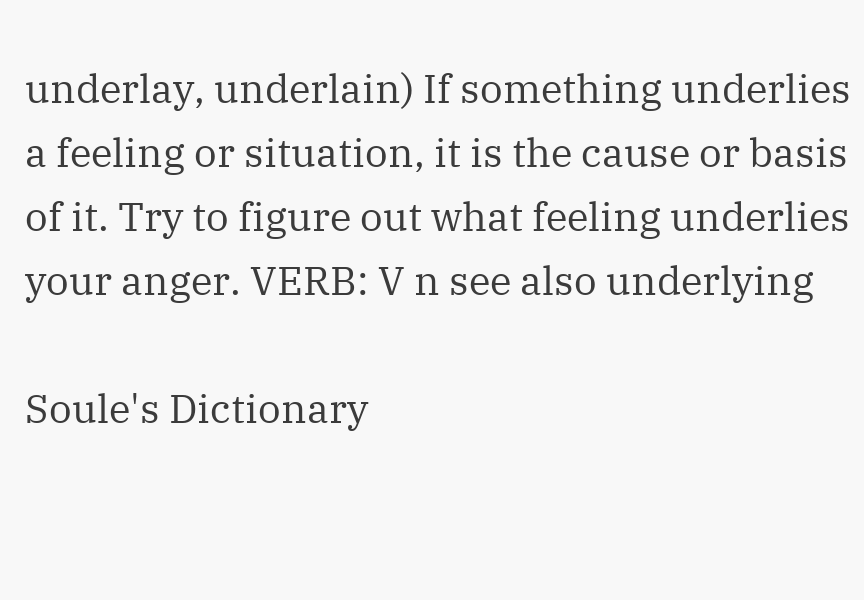underlay, underlain) If something underlies a feeling or situation, it is the cause or basis of it. Try to figure out what feeling underlies your anger. VERB: V n see also underlying

Soule's Dictionary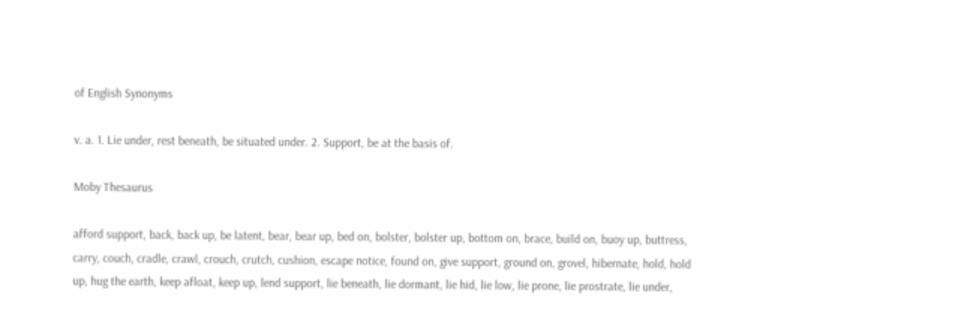of English Synonyms

v. a. 1. Lie under, rest beneath, be situated under. 2. Support, be at the basis of.

Moby Thesaurus

afford support, back, back up, be latent, bear, bear up, bed on, bolster, bolster up, bottom on, brace, build on, buoy up, buttress, carry, couch, cradle, crawl, crouch, crutch, cushion, escape notice, found on, give support, ground on, grovel, hibernate, hold, hold up, hug the earth, keep afloat, keep up, lend support, lie beneath, lie dormant, lie hid, lie low, lie prone, lie prostrate, lie under,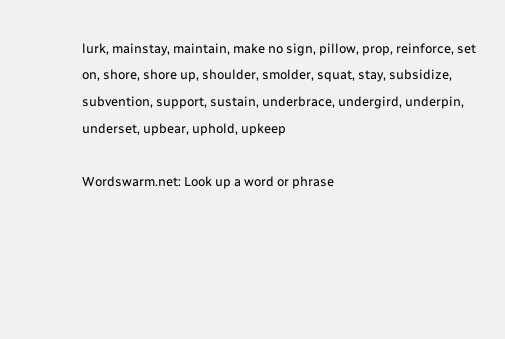lurk, mainstay, maintain, make no sign, pillow, prop, reinforce, set on, shore, shore up, shoulder, smolder, squat, stay, subsidize, subvention, support, sustain, underbrace, undergird, underpin, underset, upbear, uphold, upkeep

Wordswarm.net: Look up a word or phrase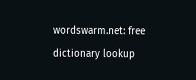wordswarm.net: free dictionary lookup